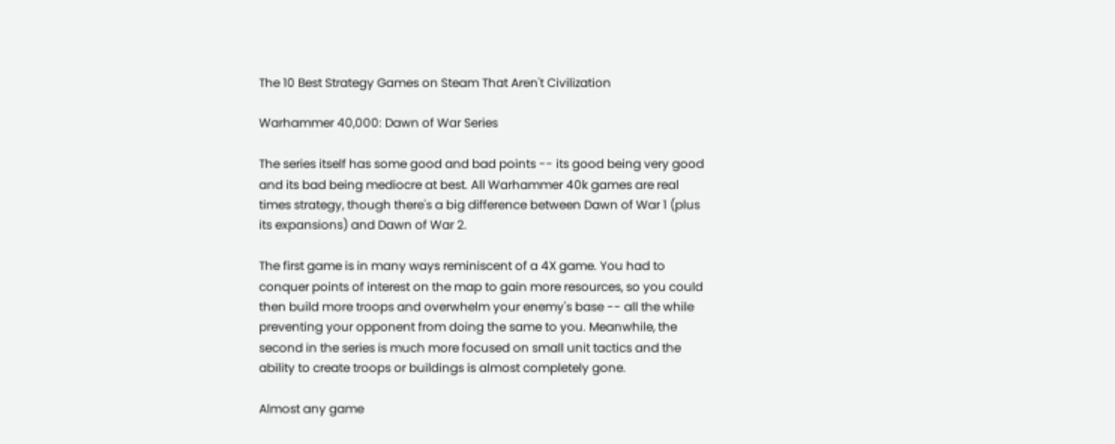The 10 Best Strategy Games on Steam That Aren't Civilization

Warhammer 40,000: Dawn of War Series

The series itself has some good and bad points -- its good being very good and its bad being mediocre at best. All Warhammer 40k games are real times strategy, though there's a big difference between Dawn of War 1 (plus its expansions) and Dawn of War 2.

The first game is in many ways reminiscent of a 4X game. You had to conquer points of interest on the map to gain more resources, so you could then build more troops and overwhelm your enemy's base -- all the while preventing your opponent from doing the same to you. Meanwhile, the second in the series is much more focused on small unit tactics and the ability to create troops or buildings is almost completely gone.

Almost any game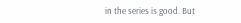in the series is good. But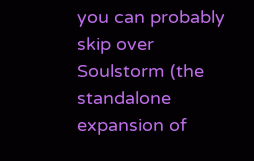you can probably skip over Soulstorm (the standalone expansion of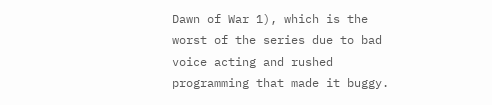Dawn of War 1), which is the worst of the series due to bad voice acting and rushed programming that made it buggy.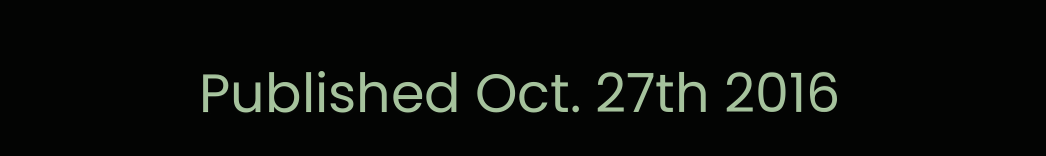Published Oct. 27th 2016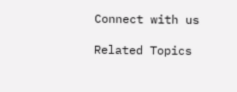Connect with us

Related Topics